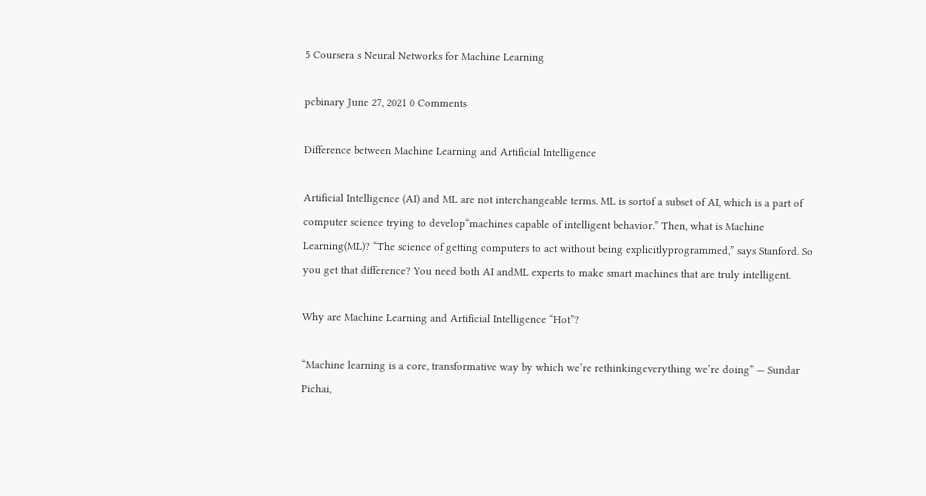5 Coursera s Neural Networks for Machine Learning

pcbinary June 27, 2021 0 Comments

Difference between Machine Learning and Artificial Intelligence

Artificial Intelligence (AI) and ML are not interchangeable terms. ML is sortof a subset of AI, which is a part of computer science trying to develop“machines capable of intelligent behavior.” Then, what is Machine Learning(ML)? “The science of getting computers to act without being explicitlyprogrammed,” says Stanford. So you get that difference? You need both AI andML experts to make smart machines that are truly intelligent.

Why are Machine Learning and Artificial Intelligence “Hot”?

“Machine learning is a core, transformative way by which we’re rethinkingeverything we’re doing” — Sundar Pichai,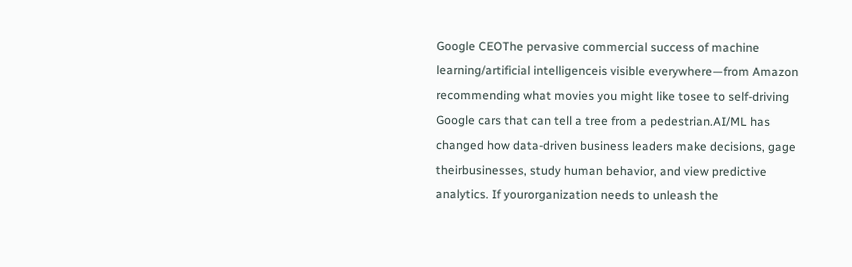Google CEOThe pervasive commercial success of machine learning/artificial intelligenceis visible everywhere—from Amazon recommending what movies you might like tosee to self-driving Google cars that can tell a tree from a pedestrian.AI/ML has changed how data-driven business leaders make decisions, gage theirbusinesses, study human behavior, and view predictive analytics. If yourorganization needs to unleash the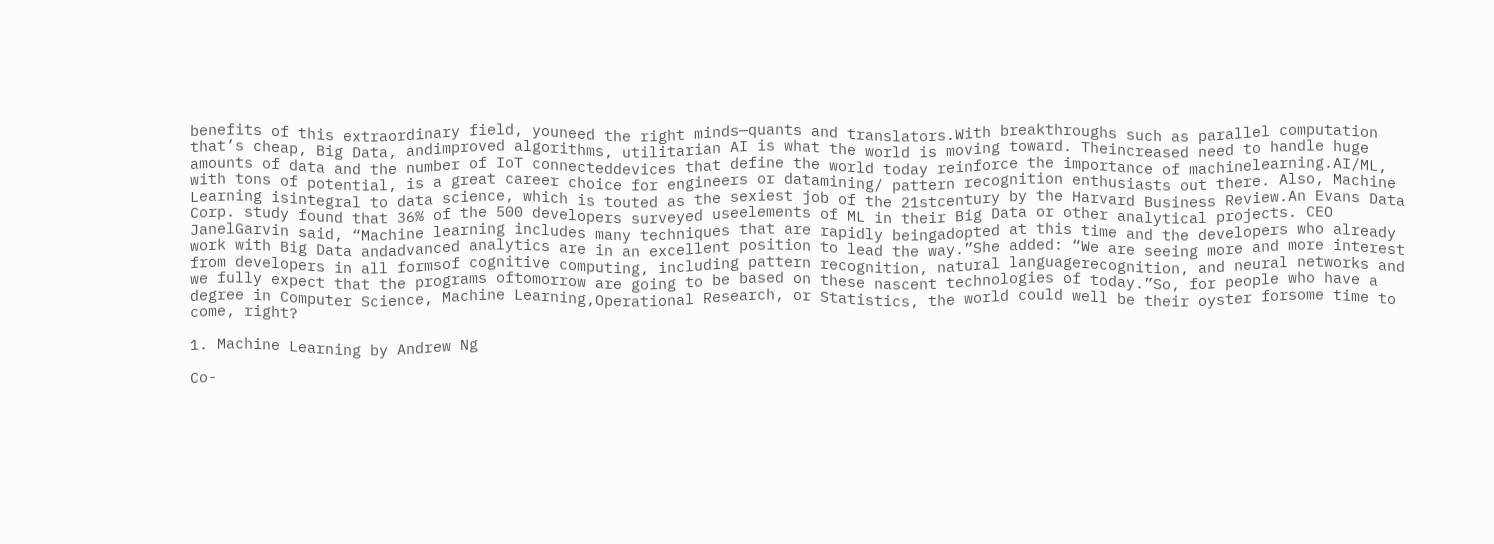benefits of this extraordinary field, youneed the right minds—quants and translators.With breakthroughs such as parallel computation that’s cheap, Big Data, andimproved algorithms, utilitarian AI is what the world is moving toward. Theincreased need to handle huge amounts of data and the number of IoT connecteddevices that define the world today reinforce the importance of machinelearning.AI/ML, with tons of potential, is a great career choice for engineers or datamining/ pattern recognition enthusiasts out there. Also, Machine Learning isintegral to data science, which is touted as the sexiest job of the 21stcentury by the Harvard Business Review.An Evans Data Corp. study found that 36% of the 500 developers surveyed useelements of ML in their Big Data or other analytical projects. CEO JanelGarvin said, “Machine learning includes many techniques that are rapidly beingadopted at this time and the developers who already work with Big Data andadvanced analytics are in an excellent position to lead the way.”She added: “We are seeing more and more interest from developers in all formsof cognitive computing, including pattern recognition, natural languagerecognition, and neural networks and we fully expect that the programs oftomorrow are going to be based on these nascent technologies of today.”So, for people who have a degree in Computer Science, Machine Learning,Operational Research, or Statistics, the world could well be their oyster forsome time to come, right?

1. Machine Learning by Andrew Ng

Co-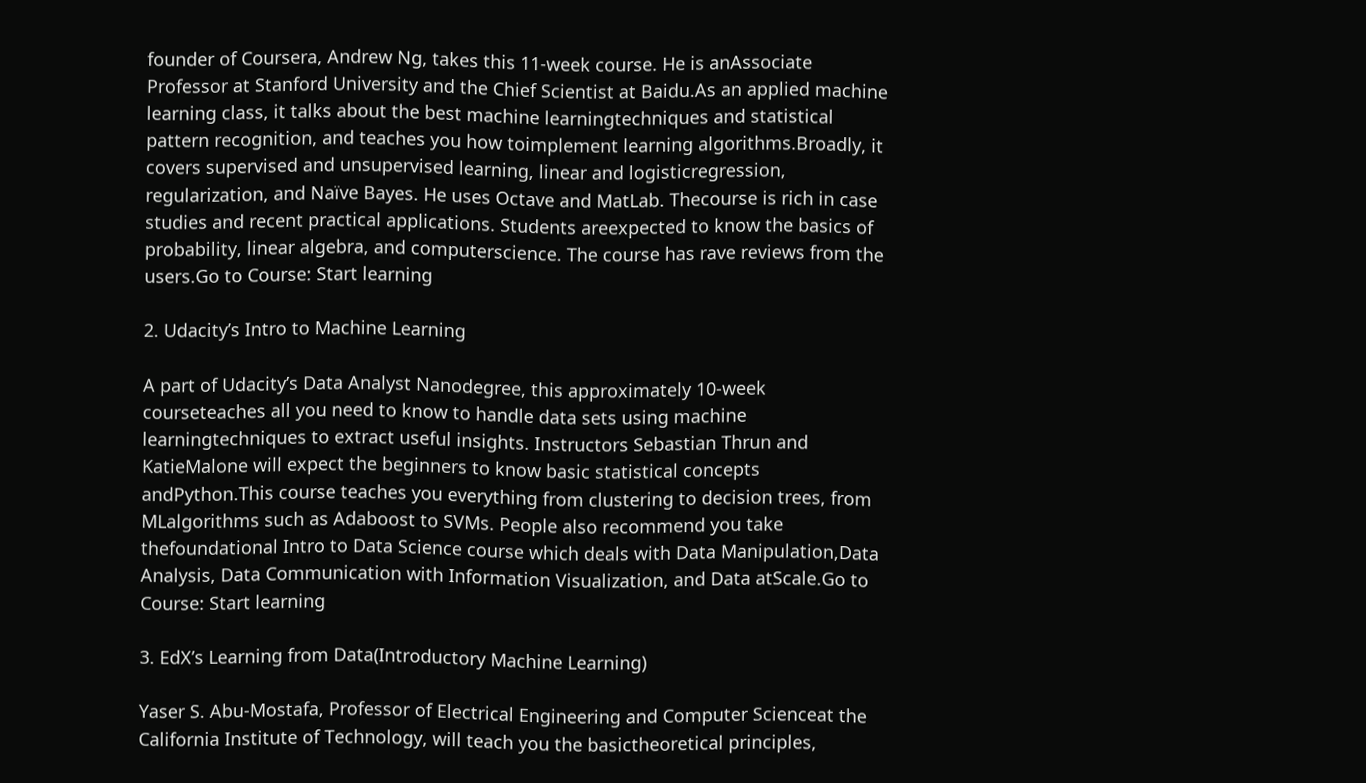founder of Coursera, Andrew Ng, takes this 11-week course. He is anAssociate Professor at Stanford University and the Chief Scientist at Baidu.As an applied machine learning class, it talks about the best machine learningtechniques and statistical pattern recognition, and teaches you how toimplement learning algorithms.Broadly, it covers supervised and unsupervised learning, linear and logisticregression, regularization, and Naïve Bayes. He uses Octave and MatLab. Thecourse is rich in case studies and recent practical applications. Students areexpected to know the basics of probability, linear algebra, and computerscience. The course has rave reviews from the users.Go to Course: Start learning

2. Udacity’s Intro to Machine Learning

A part of Udacity’s Data Analyst Nanodegree, this approximately 10-week courseteaches all you need to know to handle data sets using machine learningtechniques to extract useful insights. Instructors Sebastian Thrun and KatieMalone will expect the beginners to know basic statistical concepts andPython.This course teaches you everything from clustering to decision trees, from MLalgorithms such as Adaboost to SVMs. People also recommend you take thefoundational Intro to Data Science course which deals with Data Manipulation,Data Analysis, Data Communication with Information Visualization, and Data atScale.Go to Course: Start learning

3. EdX’s Learning from Data(Introductory Machine Learning)

Yaser S. Abu-Mostafa, Professor of Electrical Engineering and Computer Scienceat the California Institute of Technology, will teach you the basictheoretical principles,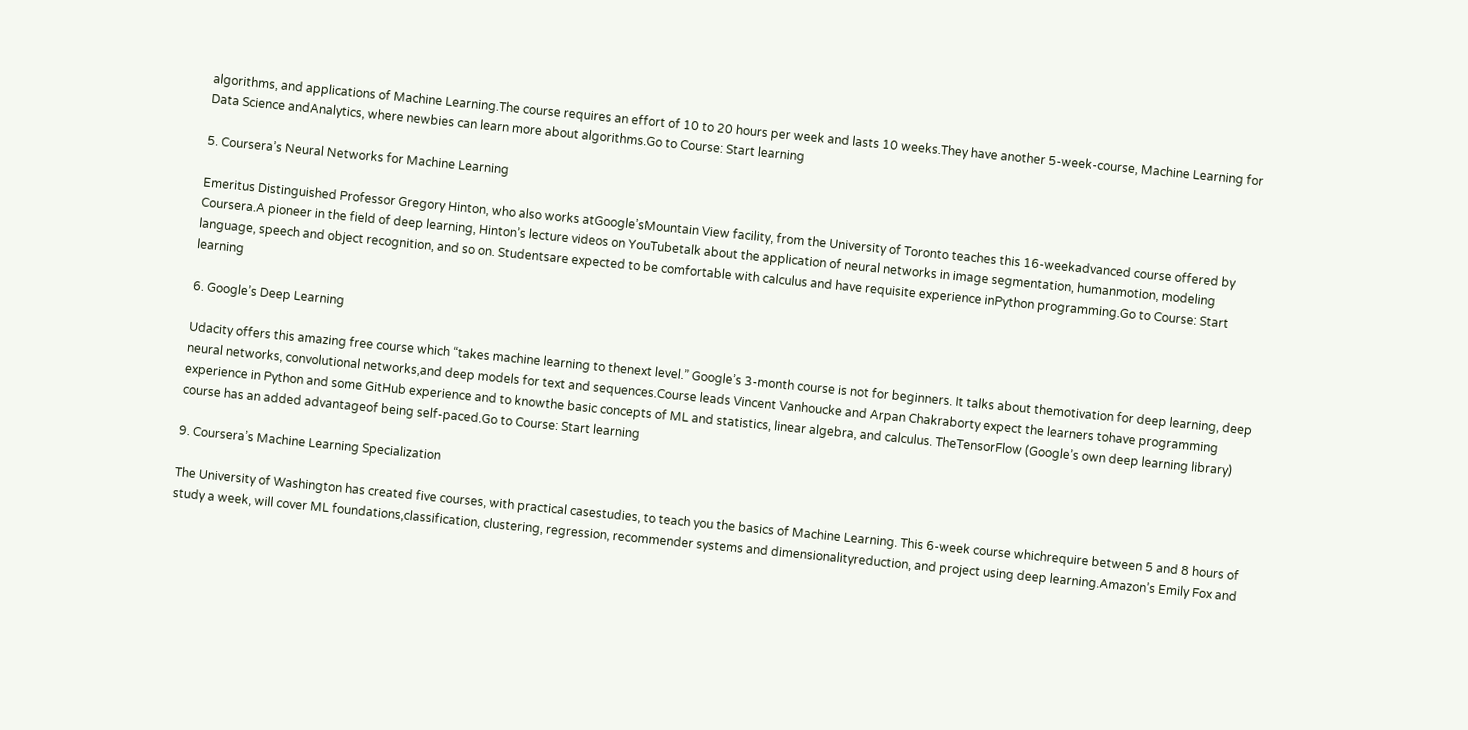algorithms, and applications of Machine Learning.The course requires an effort of 10 to 20 hours per week and lasts 10 weeks.They have another 5-week-course, Machine Learning for Data Science andAnalytics, where newbies can learn more about algorithms.Go to Course: Start learning

5. Coursera’s Neural Networks for Machine Learning

Emeritus Distinguished Professor Gregory Hinton, who also works atGoogle’sMountain View facility, from the University of Toronto teaches this 16-weekadvanced course offered by Coursera.A pioneer in the field of deep learning, Hinton’s lecture videos on YouTubetalk about the application of neural networks in image segmentation, humanmotion, modeling language, speech and object recognition, and so on. Studentsare expected to be comfortable with calculus and have requisite experience inPython programming.Go to Course: Start learning

6. Google’s Deep Learning

Udacity offers this amazing free course which “takes machine learning to thenext level.” Google’s 3-month course is not for beginners. It talks about themotivation for deep learning, deep neural networks, convolutional networks,and deep models for text and sequences.Course leads Vincent Vanhoucke and Arpan Chakraborty expect the learners tohave programming experience in Python and some GitHub experience and to knowthe basic concepts of ML and statistics, linear algebra, and calculus. TheTensorFlow (Google’s own deep learning library) course has an added advantageof being self-paced.Go to Course: Start learning

9. Coursera’s Machine Learning Specialization

The University of Washington has created five courses, with practical casestudies, to teach you the basics of Machine Learning. This 6-week course whichrequire between 5 and 8 hours of study a week, will cover ML foundations,classification, clustering, regression, recommender systems and dimensionalityreduction, and project using deep learning.Amazon’s Emily Fox and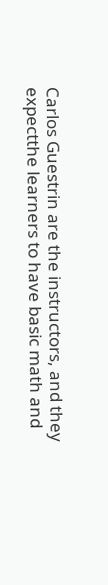Carlos Guestrin are the instructors, and they expectthe learners to have basic math and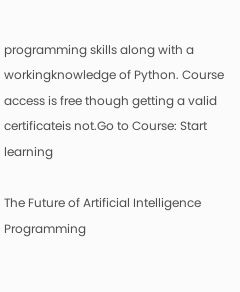programming skills along with a workingknowledge of Python. Course access is free though getting a valid certificateis not.Go to Course: Start learning

The Future of Artificial Intelligence Programming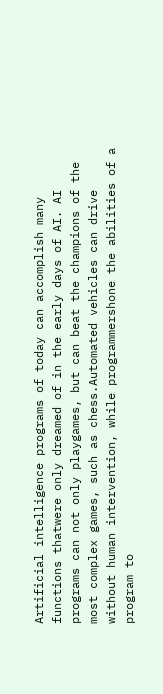Artificial intelligence programs of today can accomplish many functions thatwere only dreamed of in the early days of AI. AI programs can not only playgames, but can beat the champions of the most complex games, such as chess.Automated vehicles can drive without human intervention, while programmershone the abilities of a program to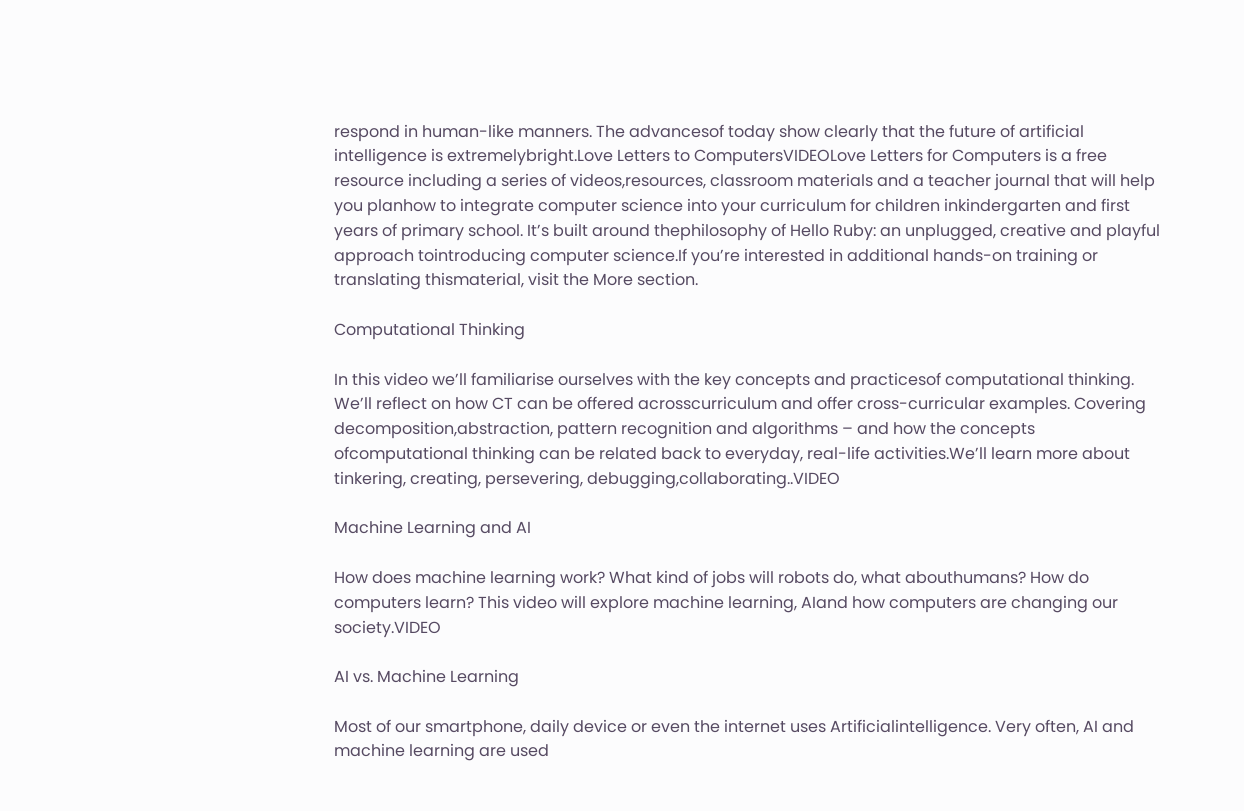respond in human-like manners. The advancesof today show clearly that the future of artificial intelligence is extremelybright.Love Letters to ComputersVIDEOLove Letters for Computers is a free resource including a series of videos,resources, classroom materials and a teacher journal that will help you planhow to integrate computer science into your curriculum for children inkindergarten and first years of primary school. It’s built around thephilosophy of Hello Ruby: an unplugged, creative and playful approach tointroducing computer science.If you’re interested in additional hands-on training or translating thismaterial, visit the More section.

Computational Thinking

In this video we’ll familiarise ourselves with the key concepts and practicesof computational thinking. We’ll reflect on how CT can be offered acrosscurriculum and offer cross-curricular examples. Covering decomposition,abstraction, pattern recognition and algorithms – and how the concepts ofcomputational thinking can be related back to everyday, real-life activities.We’ll learn more about tinkering, creating, persevering, debugging,collaborating..VIDEO

Machine Learning and AI

How does machine learning work? What kind of jobs will robots do, what abouthumans? How do computers learn? This video will explore machine learning, AIand how computers are changing our society.VIDEO

AI vs. Machine Learning

Most of our smartphone, daily device or even the internet uses Artificialintelligence. Very often, AI and machine learning are used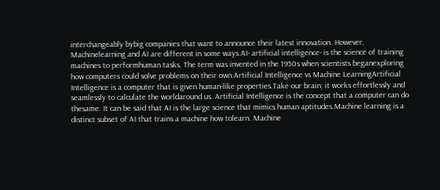interchangeably bybig companies that want to announce their latest innovation. However, Machinelearning and AI are different in some ways.AI- artificial intelligence- is the science of training machines to performhuman tasks. The term was invented in the 1950s when scientists beganexploring how computers could solve problems on their own.Artificial Intelligence vs Machine LearningArtificial Intelligence is a computer that is given human-like properties.Take our brain; it works effortlessly and seamlessly to calculate the worldaround us. Artificial Intelligence is the concept that a computer can do thesame. It can be said that AI is the large science that mimics human aptitudes.Machine learning is a distinct subset of AI that trains a machine how tolearn. Machine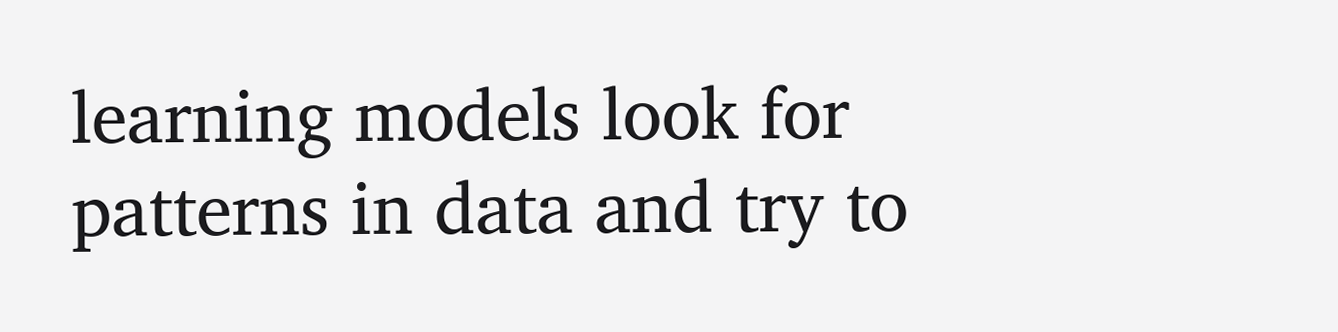learning models look for patterns in data and try to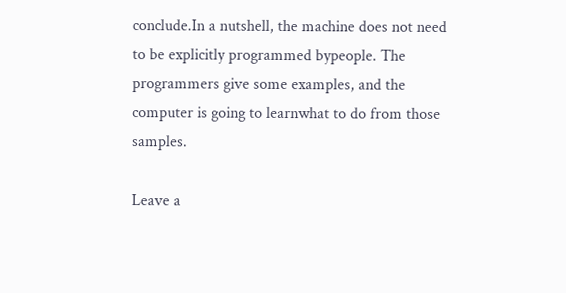conclude.In a nutshell, the machine does not need to be explicitly programmed bypeople. The programmers give some examples, and the computer is going to learnwhat to do from those samples.

Leave a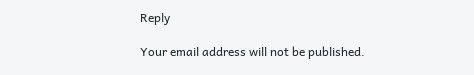Reply

Your email address will not be published.